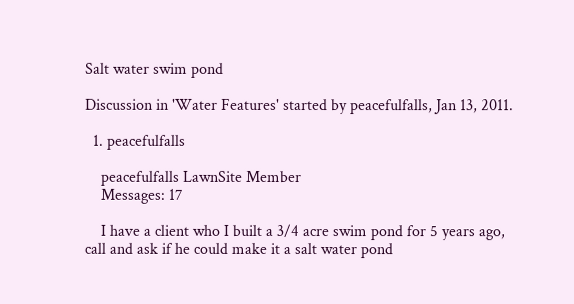Salt water swim pond

Discussion in 'Water Features' started by peacefulfalls, Jan 13, 2011.

  1. peacefulfalls

    peacefulfalls LawnSite Member
    Messages: 17

    I have a client who I built a 3/4 acre swim pond for 5 years ago, call and ask if he could make it a salt water pond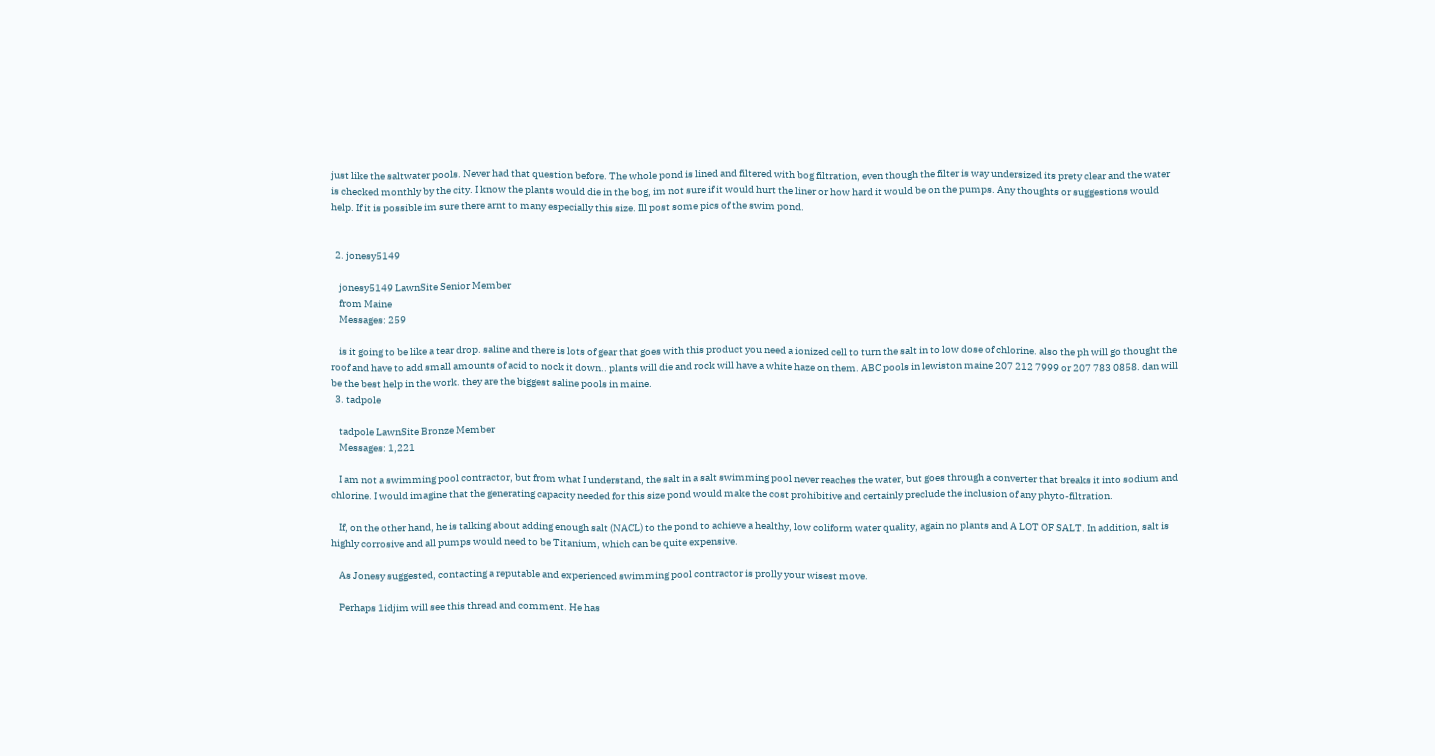just like the saltwater pools. Never had that question before. The whole pond is lined and filtered with bog filtration, even though the filter is way undersized its prety clear and the water is checked monthly by the city. I know the plants would die in the bog, im not sure if it would hurt the liner or how hard it would be on the pumps. Any thoughts or suggestions would help. If it is possible im sure there arnt to many especially this size. Ill post some pics of the swim pond.


  2. jonesy5149

    jonesy5149 LawnSite Senior Member
    from Maine
    Messages: 259

    is it going to be like a tear drop. saline and there is lots of gear that goes with this product you need a ionized cell to turn the salt in to low dose of chlorine. also the ph will go thought the roof and have to add small amounts of acid to nock it down.. plants will die and rock will have a white haze on them. ABC pools in lewiston maine 207 212 7999 or 207 783 0858. dan will be the best help in the work. they are the biggest saline pools in maine.
  3. tadpole

    tadpole LawnSite Bronze Member
    Messages: 1,221

    I am not a swimming pool contractor, but from what I understand, the salt in a salt swimming pool never reaches the water, but goes through a converter that breaks it into sodium and chlorine. I would imagine that the generating capacity needed for this size pond would make the cost prohibitive and certainly preclude the inclusion of any phyto-filtration.

    If, on the other hand, he is talking about adding enough salt (NACL) to the pond to achieve a healthy, low coliform water quality, again no plants and A LOT OF SALT. In addition, salt is highly corrosive and all pumps would need to be Titanium, which can be quite expensive.

    As Jonesy suggested, contacting a reputable and experienced swimming pool contractor is prolly your wisest move.

    Perhaps 1idjim will see this thread and comment. He has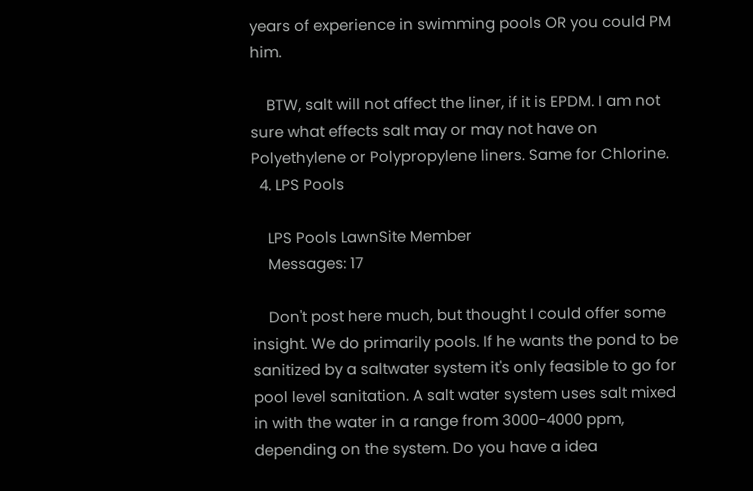years of experience in swimming pools OR you could PM him.

    BTW, salt will not affect the liner, if it is EPDM. I am not sure what effects salt may or may not have on Polyethylene or Polypropylene liners. Same for Chlorine.
  4. LPS Pools

    LPS Pools LawnSite Member
    Messages: 17

    Don't post here much, but thought I could offer some insight. We do primarily pools. If he wants the pond to be sanitized by a saltwater system it's only feasible to go for pool level sanitation. A salt water system uses salt mixed in with the water in a range from 3000-4000 ppm, depending on the system. Do you have a idea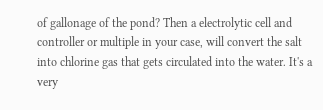of gallonage of the pond? Then a electrolytic cell and controller or multiple in your case, will convert the salt into chlorine gas that gets circulated into the water. It's a very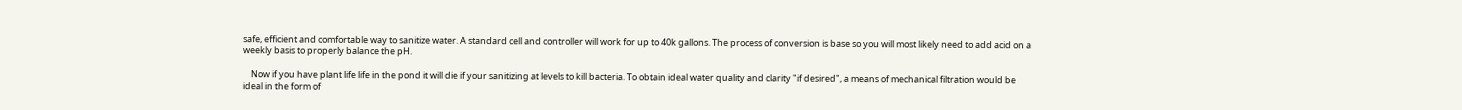safe, efficient and comfortable way to sanitize water. A standard cell and controller will work for up to 40k gallons. The process of conversion is base so you will most likely need to add acid on a weekly basis to properly balance the pH.

    Now if you have plant life life in the pond it will die if your sanitizing at levels to kill bacteria. To obtain ideal water quality and clarity "if desired", a means of mechanical filtration would be ideal in the form of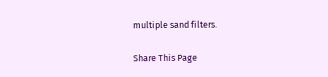multiple sand filters.

Share This Page